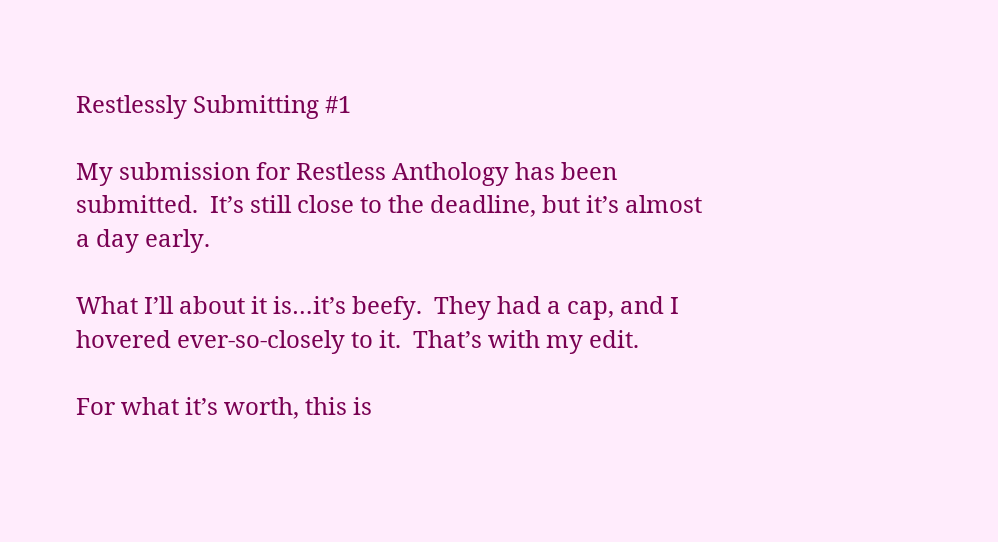Restlessly Submitting #1

My submission for Restless Anthology has been submitted.  It’s still close to the deadline, but it’s almost a day early.

What I’ll about it is…it’s beefy.  They had a cap, and I hovered ever-so-closely to it.  That’s with my edit.

For what it’s worth, this is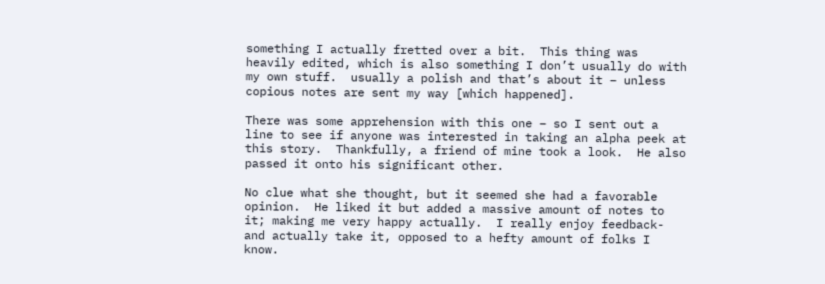something I actually fretted over a bit.  This thing was heavily edited, which is also something I don’t usually do with my own stuff.  usually a polish and that’s about it – unless copious notes are sent my way [which happened].

There was some apprehension with this one – so I sent out a line to see if anyone was interested in taking an alpha peek at this story.  Thankfully, a friend of mine took a look.  He also passed it onto his significant other.

No clue what she thought, but it seemed she had a favorable opinion.  He liked it but added a massive amount of notes to it; making me very happy actually.  I really enjoy feedback- and actually take it, opposed to a hefty amount of folks I know.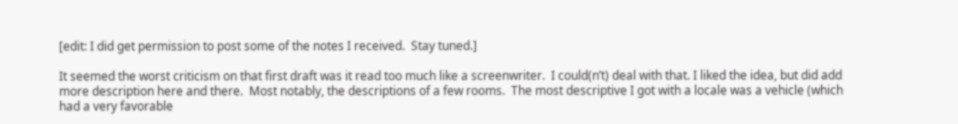[edit: I did get permission to post some of the notes I received.  Stay tuned.]

It seemed the worst criticism on that first draft was it read too much like a screenwriter.  I could(n’t) deal with that. I liked the idea, but did add more description here and there.  Most notably, the descriptions of a few rooms.  The most descriptive I got with a locale was a vehicle (which had a very favorable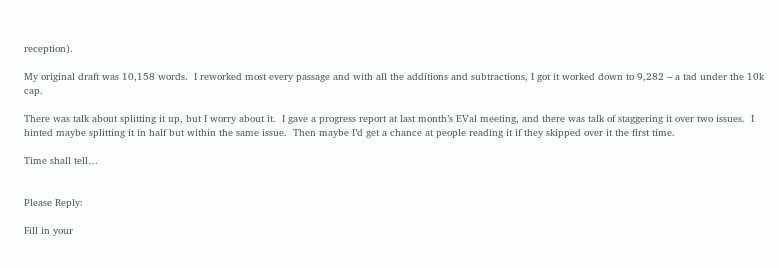reception).

My original draft was 10,158 words.  I reworked most every passage and with all the additions and subtractions, I got it worked down to 9,282 – a tad under the 10k cap.

There was talk about splitting it up, but I worry about it.  I gave a progress report at last month’s EVal meeting, and there was talk of staggering it over two issues.  I hinted maybe splitting it in half but within the same issue.  Then maybe I’d get a chance at people reading it if they skipped over it the first time.

Time shall tell…


Please Reply:

Fill in your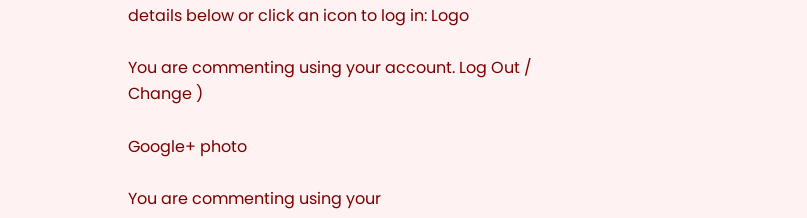details below or click an icon to log in: Logo

You are commenting using your account. Log Out /  Change )

Google+ photo

You are commenting using your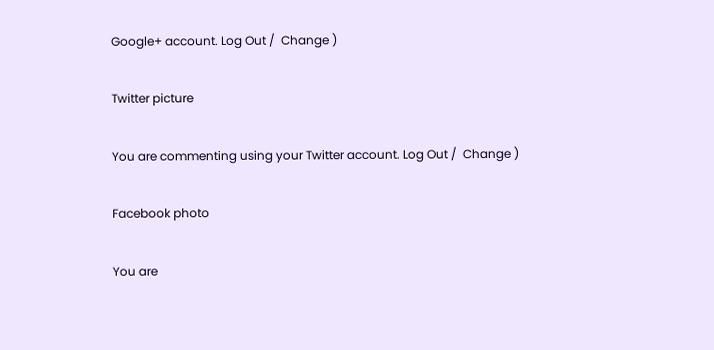Google+ account. Log Out /  Change )

Twitter picture

You are commenting using your Twitter account. Log Out /  Change )

Facebook photo

You are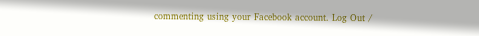commenting using your Facebook account. Log Out /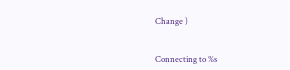Change )


Connecting to %s